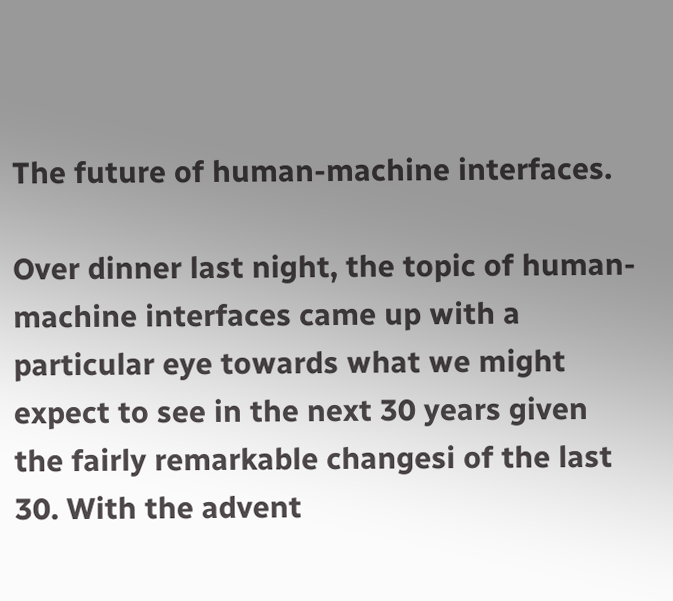The future of human-machine interfaces.

Over dinner last night, the topic of human-machine interfaces came up with a particular eye towards what we might expect to see in the next 30 years given the fairly remarkable changesi of the last 30. With the advent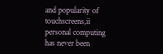and popularity of touchscreens,ii personal computing has never been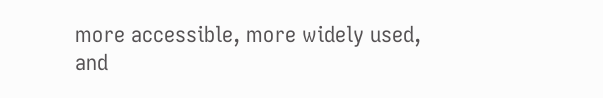more accessible, more widely used, and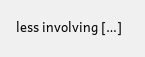less involving […]